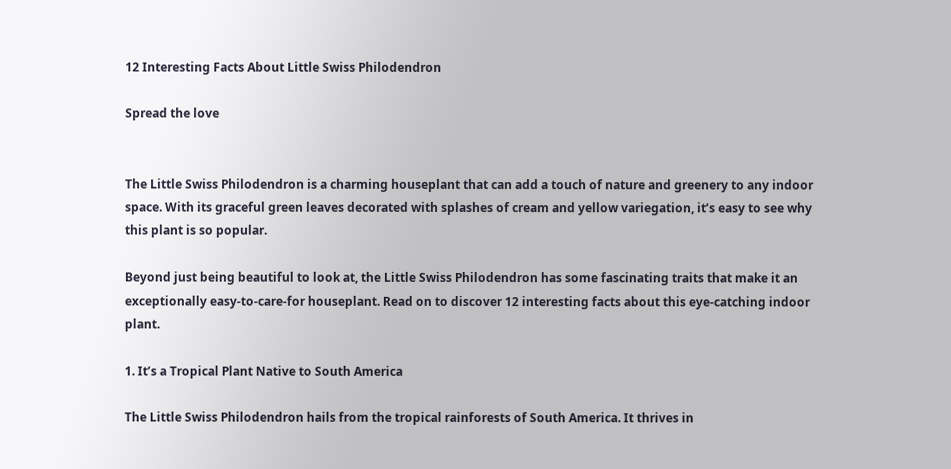12 Interesting Facts About Little Swiss Philodendron

Spread the love


The Little Swiss Philodendron is a charming houseplant that can add a touch of nature and greenery to any indoor space. With its graceful green leaves decorated with splashes of cream and yellow variegation, it’s easy to see why this plant is so popular.

Beyond just being beautiful to look at, the Little Swiss Philodendron has some fascinating traits that make it an exceptionally easy-to-care-for houseplant. Read on to discover 12 interesting facts about this eye-catching indoor plant.

1. It’s a Tropical Plant Native to South America

The Little Swiss Philodendron hails from the tropical rainforests of South America. It thrives in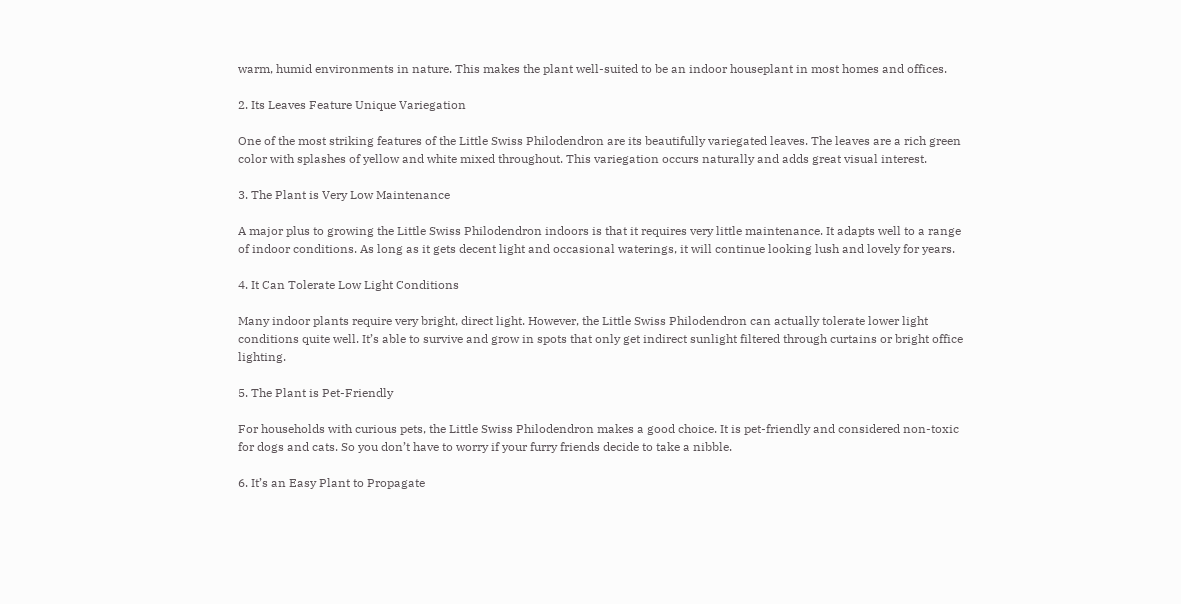warm, humid environments in nature. This makes the plant well-suited to be an indoor houseplant in most homes and offices.

2. Its Leaves Feature Unique Variegation

One of the most striking features of the Little Swiss Philodendron are its beautifully variegated leaves. The leaves are a rich green color with splashes of yellow and white mixed throughout. This variegation occurs naturally and adds great visual interest.

3. The Plant is Very Low Maintenance

A major plus to growing the Little Swiss Philodendron indoors is that it requires very little maintenance. It adapts well to a range of indoor conditions. As long as it gets decent light and occasional waterings, it will continue looking lush and lovely for years.

4. It Can Tolerate Low Light Conditions

Many indoor plants require very bright, direct light. However, the Little Swiss Philodendron can actually tolerate lower light conditions quite well. It’s able to survive and grow in spots that only get indirect sunlight filtered through curtains or bright office lighting.

5. The Plant is Pet-Friendly

For households with curious pets, the Little Swiss Philodendron makes a good choice. It is pet-friendly and considered non-toxic for dogs and cats. So you don’t have to worry if your furry friends decide to take a nibble.

6. It’s an Easy Plant to Propagate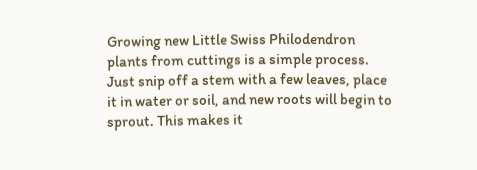Growing new Little Swiss Philodendron plants from cuttings is a simple process. Just snip off a stem with a few leaves, place it in water or soil, and new roots will begin to sprout. This makes it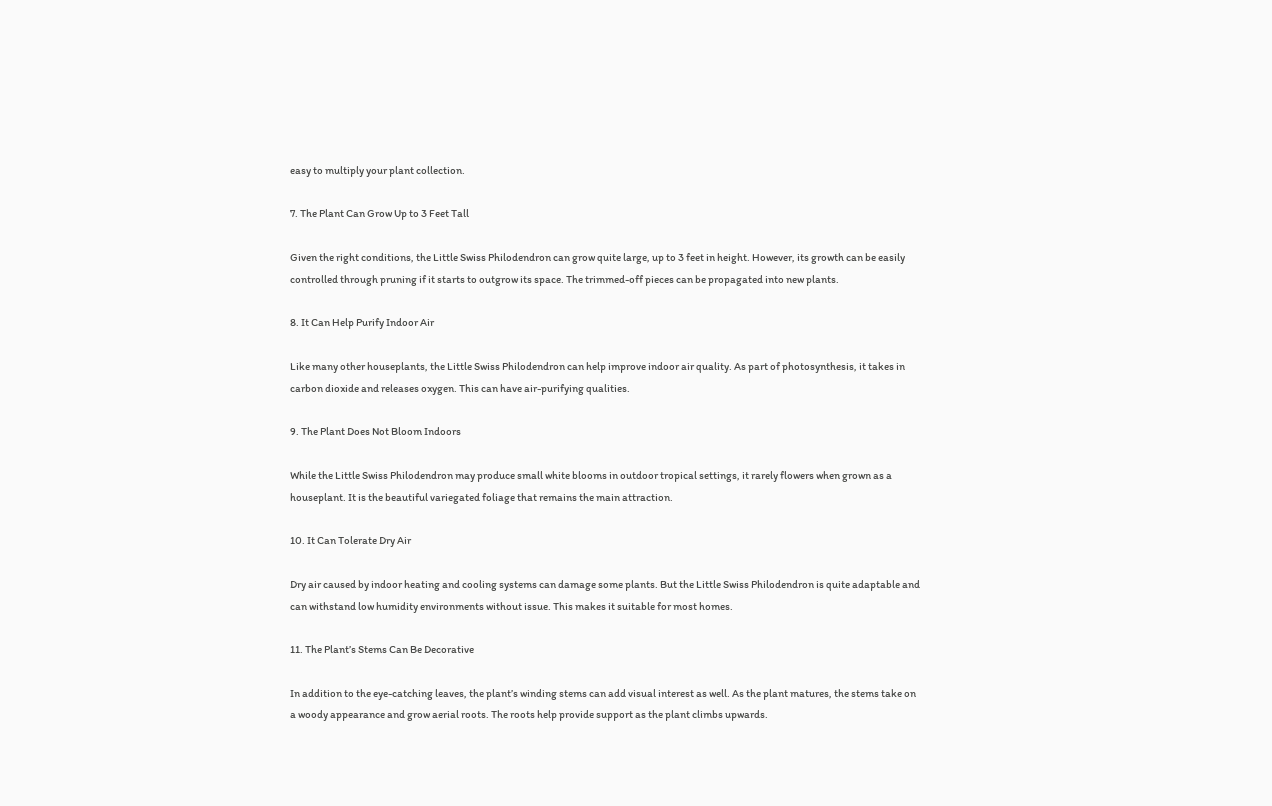easy to multiply your plant collection.

7. The Plant Can Grow Up to 3 Feet Tall

Given the right conditions, the Little Swiss Philodendron can grow quite large, up to 3 feet in height. However, its growth can be easily controlled through pruning if it starts to outgrow its space. The trimmed-off pieces can be propagated into new plants.

8. It Can Help Purify Indoor Air

Like many other houseplants, the Little Swiss Philodendron can help improve indoor air quality. As part of photosynthesis, it takes in carbon dioxide and releases oxygen. This can have air-purifying qualities.

9. The Plant Does Not Bloom Indoors

While the Little Swiss Philodendron may produce small white blooms in outdoor tropical settings, it rarely flowers when grown as a houseplant. It is the beautiful variegated foliage that remains the main attraction.

10. It Can Tolerate Dry Air

Dry air caused by indoor heating and cooling systems can damage some plants. But the Little Swiss Philodendron is quite adaptable and can withstand low humidity environments without issue. This makes it suitable for most homes.

11. The Plant’s Stems Can Be Decorative

In addition to the eye-catching leaves, the plant’s winding stems can add visual interest as well. As the plant matures, the stems take on a woody appearance and grow aerial roots. The roots help provide support as the plant climbs upwards.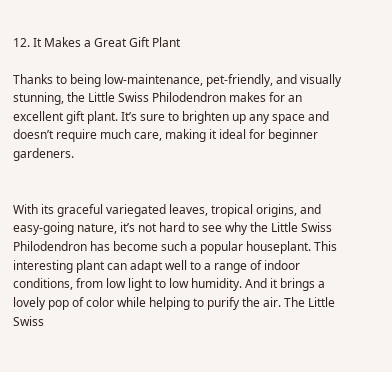12. It Makes a Great Gift Plant

Thanks to being low-maintenance, pet-friendly, and visually stunning, the Little Swiss Philodendron makes for an excellent gift plant. It’s sure to brighten up any space and doesn’t require much care, making it ideal for beginner gardeners.


With its graceful variegated leaves, tropical origins, and easy-going nature, it’s not hard to see why the Little Swiss Philodendron has become such a popular houseplant. This interesting plant can adapt well to a range of indoor conditions, from low light to low humidity. And it brings a lovely pop of color while helping to purify the air. The Little Swiss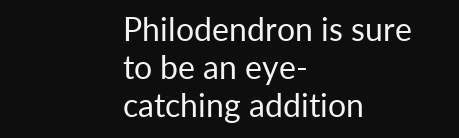Philodendron is sure to be an eye-catching addition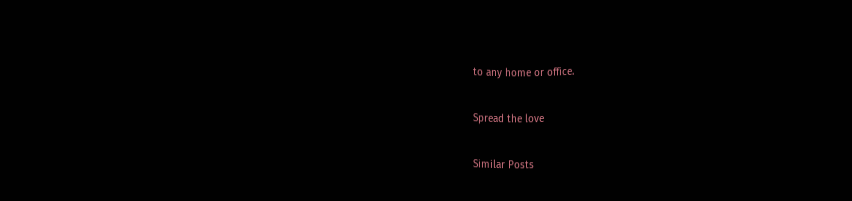to any home or office.

Spread the love

Similar Posts